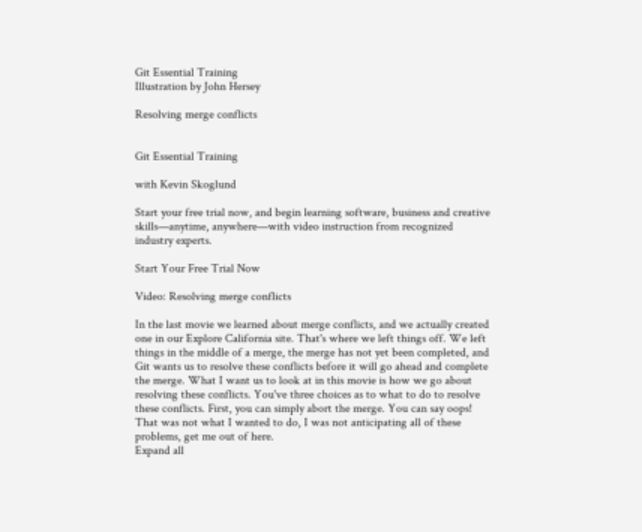Git Essential Training
Illustration by John Hersey

Resolving merge conflicts


Git Essential Training

with Kevin Skoglund

Start your free trial now, and begin learning software, business and creative skills—anytime, anywhere—with video instruction from recognized industry experts.

Start Your Free Trial Now

Video: Resolving merge conflicts

In the last movie we learned about merge conflicts, and we actually created one in our Explore California site. That's where we left things off. We left things in the middle of a merge, the merge has not yet been completed, and Git wants us to resolve these conflicts before it will go ahead and complete the merge. What I want us to look at in this movie is how we go about resolving these conflicts. You've three choices as to what to do to resolve these conflicts. First, you can simply abort the merge. You can say oops! That was not what I wanted to do, I was not anticipating all of these problems, get me out of here.
Expand all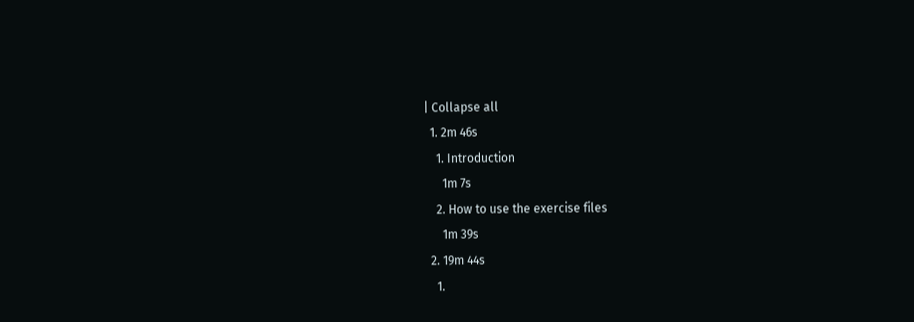| Collapse all
  1. 2m 46s
    1. Introduction
      1m 7s
    2. How to use the exercise files
      1m 39s
  2. 19m 44s
    1.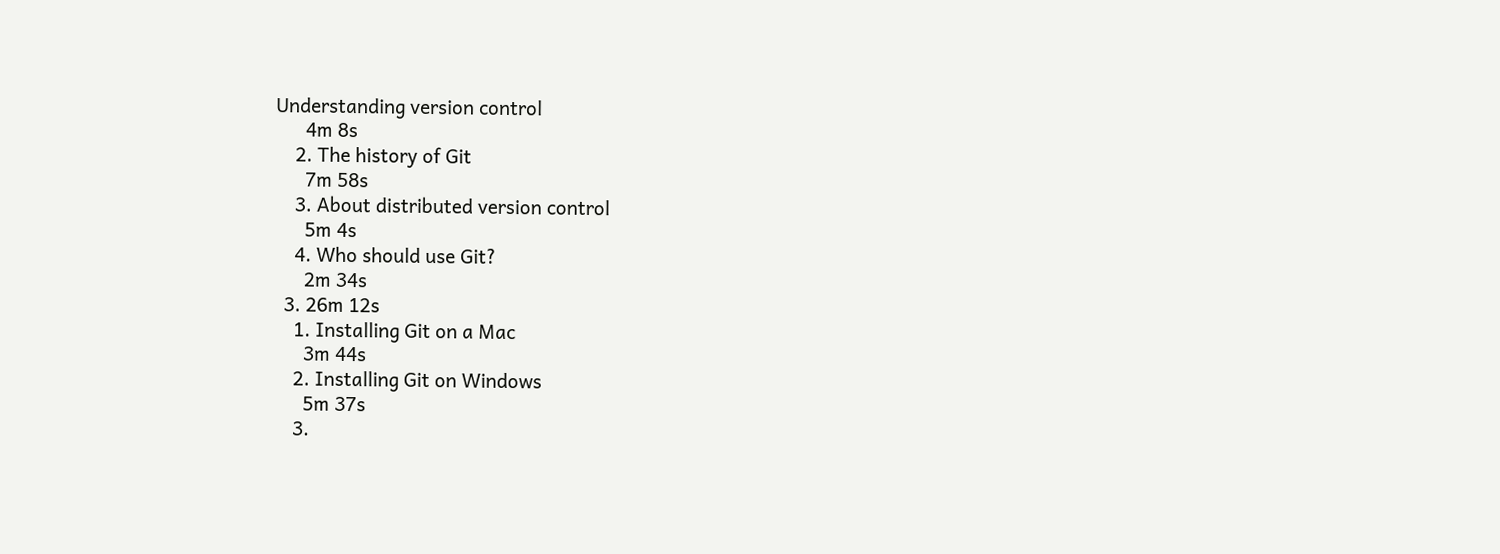Understanding version control
      4m 8s
    2. The history of Git
      7m 58s
    3. About distributed version control
      5m 4s
    4. Who should use Git?
      2m 34s
  3. 26m 12s
    1. Installing Git on a Mac
      3m 44s
    2. Installing Git on Windows
      5m 37s
    3.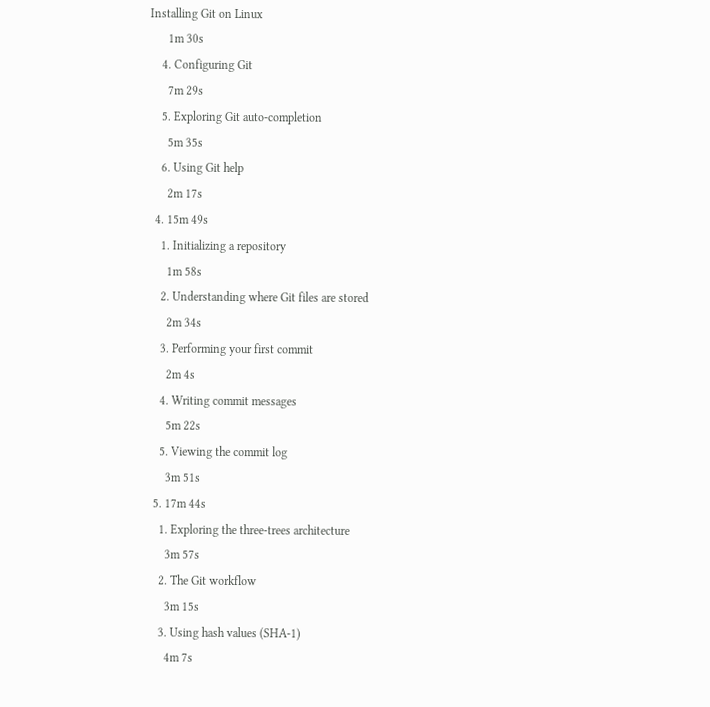Installing Git on Linux
      1m 30s
    4. Configuring Git
      7m 29s
    5. Exploring Git auto-completion
      5m 35s
    6. Using Git help
      2m 17s
  4. 15m 49s
    1. Initializing a repository
      1m 58s
    2. Understanding where Git files are stored
      2m 34s
    3. Performing your first commit
      2m 4s
    4. Writing commit messages
      5m 22s
    5. Viewing the commit log
      3m 51s
  5. 17m 44s
    1. Exploring the three-trees architecture
      3m 57s
    2. The Git workflow
      3m 15s
    3. Using hash values (SHA-1)
      4m 7s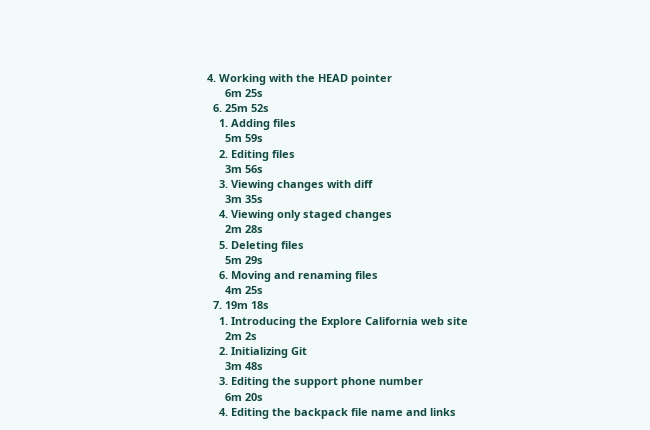4. Working with the HEAD pointer
      6m 25s
  6. 25m 52s
    1. Adding files
      5m 59s
    2. Editing files
      3m 56s
    3. Viewing changes with diff
      3m 35s
    4. Viewing only staged changes
      2m 28s
    5. Deleting files
      5m 29s
    6. Moving and renaming files
      4m 25s
  7. 19m 18s
    1. Introducing the Explore California web site
      2m 2s
    2. Initializing Git
      3m 48s
    3. Editing the support phone number
      6m 20s
    4. Editing the backpack file name and links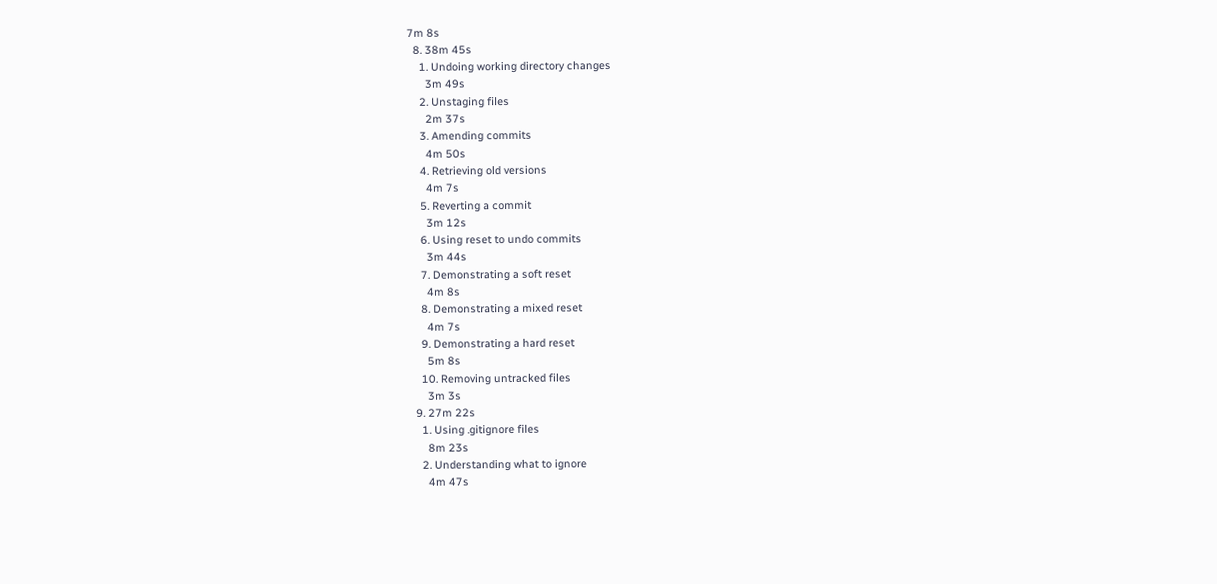7m 8s
  8. 38m 45s
    1. Undoing working directory changes
      3m 49s
    2. Unstaging files
      2m 37s
    3. Amending commits
      4m 50s
    4. Retrieving old versions
      4m 7s
    5. Reverting a commit
      3m 12s
    6. Using reset to undo commits
      3m 44s
    7. Demonstrating a soft reset
      4m 8s
    8. Demonstrating a mixed reset
      4m 7s
    9. Demonstrating a hard reset
      5m 8s
    10. Removing untracked files
      3m 3s
  9. 27m 22s
    1. Using .gitignore files
      8m 23s
    2. Understanding what to ignore
      4m 47s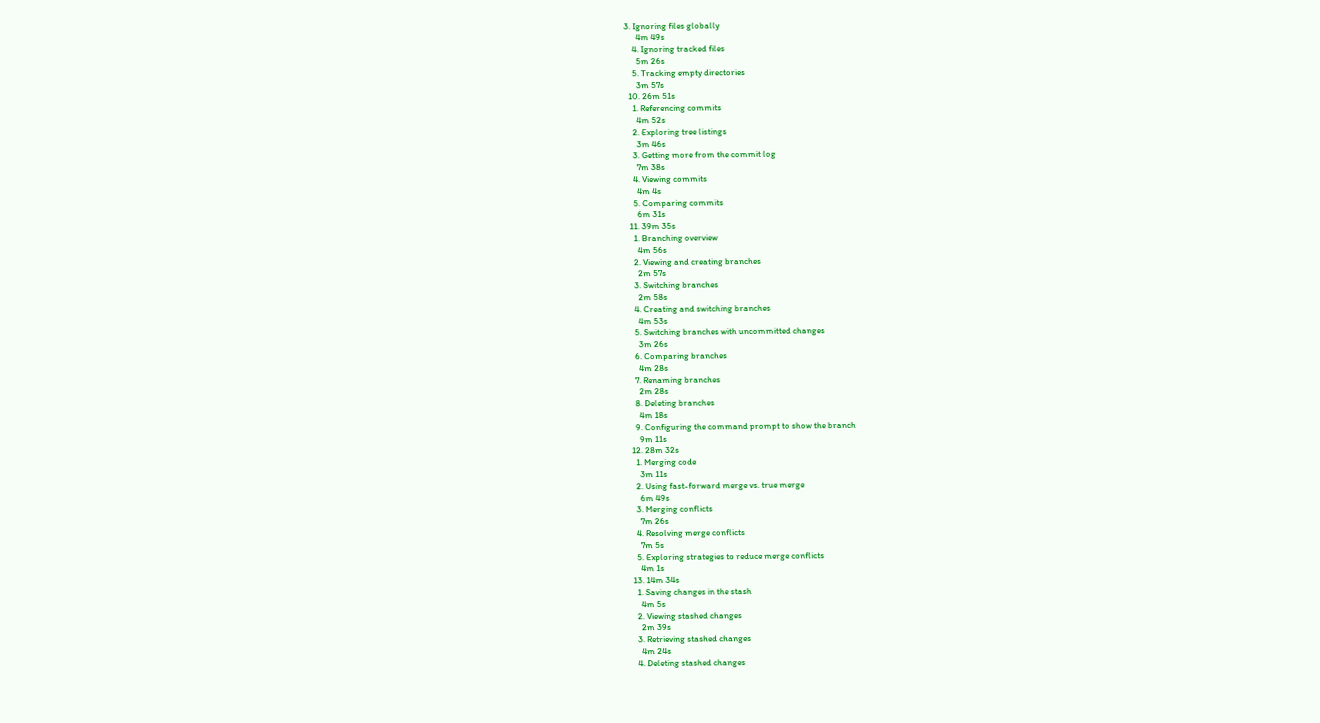3. Ignoring files globally
      4m 49s
    4. Ignoring tracked files
      5m 26s
    5. Tracking empty directories
      3m 57s
  10. 26m 51s
    1. Referencing commits
      4m 52s
    2. Exploring tree listings
      3m 46s
    3. Getting more from the commit log
      7m 38s
    4. Viewing commits
      4m 4s
    5. Comparing commits
      6m 31s
  11. 39m 35s
    1. Branching overview
      4m 56s
    2. Viewing and creating branches
      2m 57s
    3. Switching branches
      2m 58s
    4. Creating and switching branches
      4m 53s
    5. Switching branches with uncommitted changes
      3m 26s
    6. Comparing branches
      4m 28s
    7. Renaming branches
      2m 28s
    8. Deleting branches
      4m 18s
    9. Configuring the command prompt to show the branch
      9m 11s
  12. 28m 32s
    1. Merging code
      3m 11s
    2. Using fast-forward merge vs. true merge
      6m 49s
    3. Merging conflicts
      7m 26s
    4. Resolving merge conflicts
      7m 5s
    5. Exploring strategies to reduce merge conflicts
      4m 1s
  13. 14m 34s
    1. Saving changes in the stash
      4m 5s
    2. Viewing stashed changes
      2m 39s
    3. Retrieving stashed changes
      4m 24s
    4. Deleting stashed changes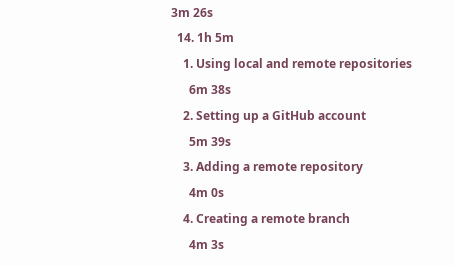3m 26s
  14. 1h 5m
    1. Using local and remote repositories
      6m 38s
    2. Setting up a GitHub account
      5m 39s
    3. Adding a remote repository
      4m 0s
    4. Creating a remote branch
      4m 3s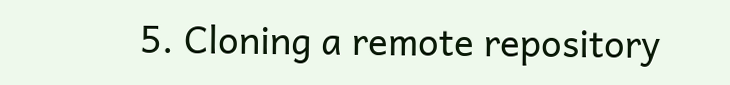5. Cloning a remote repository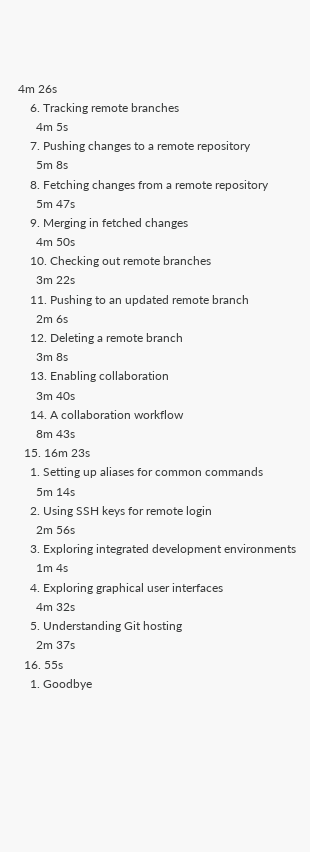4m 26s
    6. Tracking remote branches
      4m 5s
    7. Pushing changes to a remote repository
      5m 8s
    8. Fetching changes from a remote repository
      5m 47s
    9. Merging in fetched changes
      4m 50s
    10. Checking out remote branches
      3m 22s
    11. Pushing to an updated remote branch
      2m 6s
    12. Deleting a remote branch
      3m 8s
    13. Enabling collaboration
      3m 40s
    14. A collaboration workflow
      8m 43s
  15. 16m 23s
    1. Setting up aliases for common commands
      5m 14s
    2. Using SSH keys for remote login
      2m 56s
    3. Exploring integrated development environments
      1m 4s
    4. Exploring graphical user interfaces
      4m 32s
    5. Understanding Git hosting
      2m 37s
  16. 55s
    1. Goodbye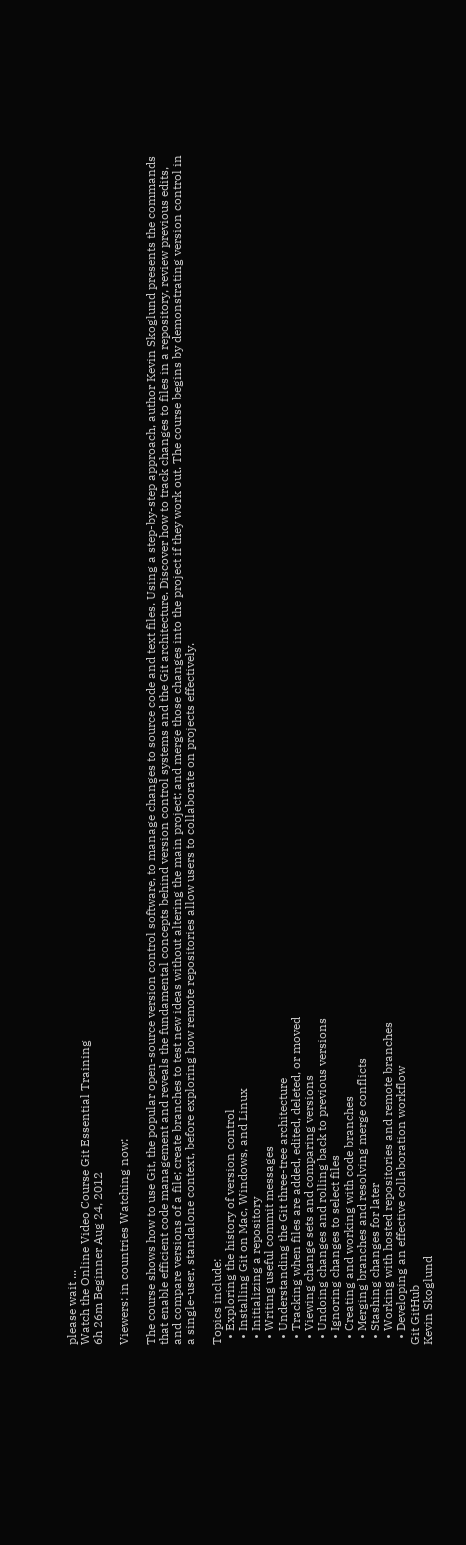please wait ...
Watch the Online Video Course Git Essential Training
6h 26m Beginner Aug 24, 2012

Viewers: in countries Watching now:

The course shows how to use Git, the popular open-source version control software, to manage changes to source code and text files. Using a step-by-step approach, author Kevin Skoglund presents the commands that enable efficient code management and reveals the fundamental concepts behind version control systems and the Git architecture. Discover how to track changes to files in a repository, review previous edits, and compare versions of a file; create branches to test new ideas without altering the main project; and merge those changes into the project if they work out. The course begins by demonstrating version control in a single-user, standalone context, before exploring how remote repositories allow users to collaborate on projects effectively.

Topics include:
  • Exploring the history of version control
  • Installing Git on Mac, Windows, and Linux
  • Initializing a repository
  • Writing useful commit messages
  • Understanding the Git three-tree architecture
  • Tracking when files are added, edited, deleted, or moved
  • Viewing change sets and comparing versions
  • Undoing changes and rolling back to previous versions
  • Ignoring changes to select files
  • Creating and working with code branches
  • Merging branches and resolving merge conflicts
  • Stashing changes for later
  • Working with hosted repositories and remote branches
  • Developing an effective collaboration workflow
Git GitHub
Kevin Skoglund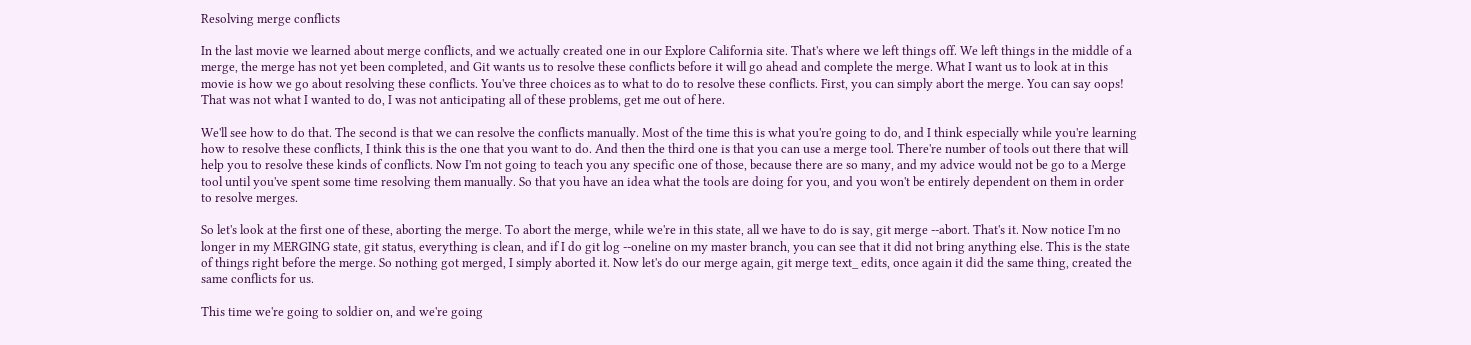Resolving merge conflicts

In the last movie we learned about merge conflicts, and we actually created one in our Explore California site. That's where we left things off. We left things in the middle of a merge, the merge has not yet been completed, and Git wants us to resolve these conflicts before it will go ahead and complete the merge. What I want us to look at in this movie is how we go about resolving these conflicts. You've three choices as to what to do to resolve these conflicts. First, you can simply abort the merge. You can say oops! That was not what I wanted to do, I was not anticipating all of these problems, get me out of here.

We'll see how to do that. The second is that we can resolve the conflicts manually. Most of the time this is what you're going to do, and I think especially while you're learning how to resolve these conflicts, I think this is the one that you want to do. And then the third one is that you can use a merge tool. There're number of tools out there that will help you to resolve these kinds of conflicts. Now I'm not going to teach you any specific one of those, because there are so many, and my advice would not be go to a Merge tool until you've spent some time resolving them manually. So that you have an idea what the tools are doing for you, and you won't be entirely dependent on them in order to resolve merges.

So let's look at the first one of these, aborting the merge. To abort the merge, while we're in this state, all we have to do is say, git merge --abort. That's it. Now notice I'm no longer in my MERGING state, git status, everything is clean, and if I do git log --oneline on my master branch, you can see that it did not bring anything else. This is the state of things right before the merge. So nothing got merged, I simply aborted it. Now let's do our merge again, git merge text_ edits, once again it did the same thing, created the same conflicts for us.

This time we're going to soldier on, and we're going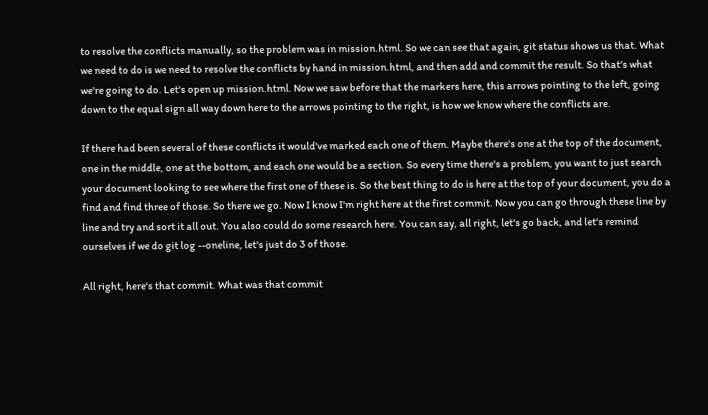to resolve the conflicts manually, so the problem was in mission.html. So we can see that again, git status shows us that. What we need to do is we need to resolve the conflicts by hand in mission.html, and then add and commit the result. So that's what we're going to do. Let's open up mission.html. Now we saw before that the markers here, this arrows pointing to the left, going down to the equal sign all way down here to the arrows pointing to the right, is how we know where the conflicts are.

If there had been several of these conflicts it would've marked each one of them. Maybe there's one at the top of the document, one in the middle, one at the bottom, and each one would be a section. So every time there's a problem, you want to just search your document looking to see where the first one of these is. So the best thing to do is here at the top of your document, you do a find and find three of those. So there we go. Now I know I'm right here at the first commit. Now you can go through these line by line and try and sort it all out. You also could do some research here. You can say, all right, let's go back, and let's remind ourselves if we do git log --oneline, let's just do 3 of those.

All right, here's that commit. What was that commit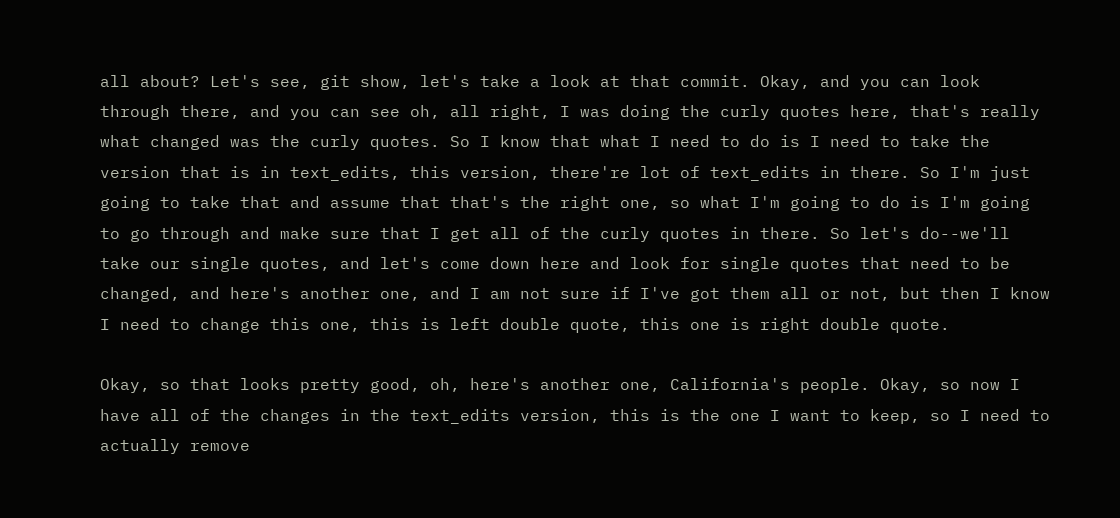all about? Let's see, git show, let's take a look at that commit. Okay, and you can look through there, and you can see oh, all right, I was doing the curly quotes here, that's really what changed was the curly quotes. So I know that what I need to do is I need to take the version that is in text_edits, this version, there're lot of text_edits in there. So I'm just going to take that and assume that that's the right one, so what I'm going to do is I'm going to go through and make sure that I get all of the curly quotes in there. So let's do--we'll take our single quotes, and let's come down here and look for single quotes that need to be changed, and here's another one, and I am not sure if I've got them all or not, but then I know I need to change this one, this is left double quote, this one is right double quote.

Okay, so that looks pretty good, oh, here's another one, California's people. Okay, so now I have all of the changes in the text_edits version, this is the one I want to keep, so I need to actually remove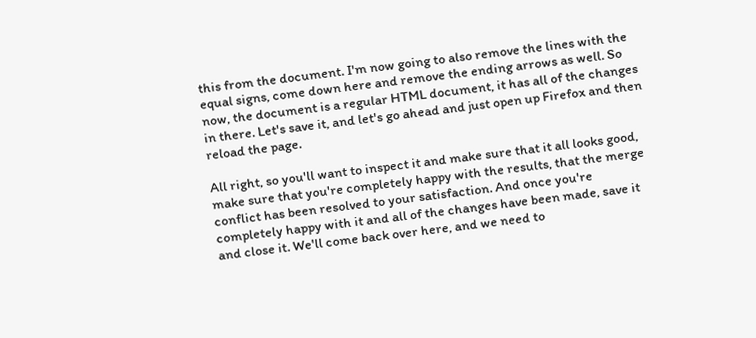this from the document. I'm now going to also remove the lines with the equal signs, come down here and remove the ending arrows as well. So now, the document is a regular HTML document, it has all of the changes in there. Let's save it, and let's go ahead and just open up Firefox and then reload the page.

All right, so you'll want to inspect it and make sure that it all looks good, make sure that you're completely happy with the results, that the merge conflict has been resolved to your satisfaction. And once you're completely happy with it and all of the changes have been made, save it and close it. We'll come back over here, and we need to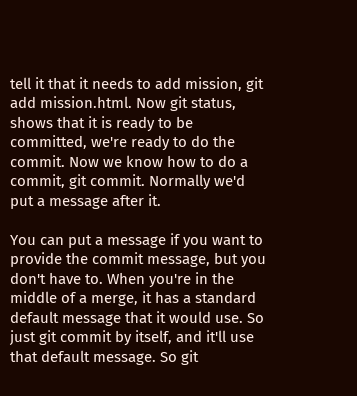tell it that it needs to add mission, git add mission.html. Now git status, shows that it is ready to be committed, we're ready to do the commit. Now we know how to do a commit, git commit. Normally we'd put a message after it.

You can put a message if you want to provide the commit message, but you don't have to. When you're in the middle of a merge, it has a standard default message that it would use. So just git commit by itself, and it'll use that default message. So git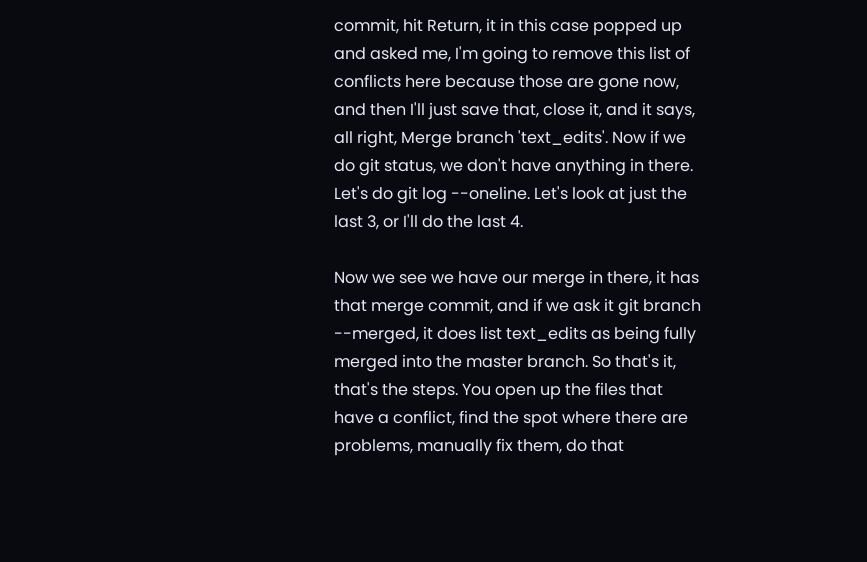commit, hit Return, it in this case popped up and asked me, I'm going to remove this list of conflicts here because those are gone now, and then I'll just save that, close it, and it says, all right, Merge branch 'text_edits'. Now if we do git status, we don't have anything in there. Let's do git log --oneline. Let's look at just the last 3, or I'll do the last 4.

Now we see we have our merge in there, it has that merge commit, and if we ask it git branch --merged, it does list text_edits as being fully merged into the master branch. So that's it, that's the steps. You open up the files that have a conflict, find the spot where there are problems, manually fix them, do that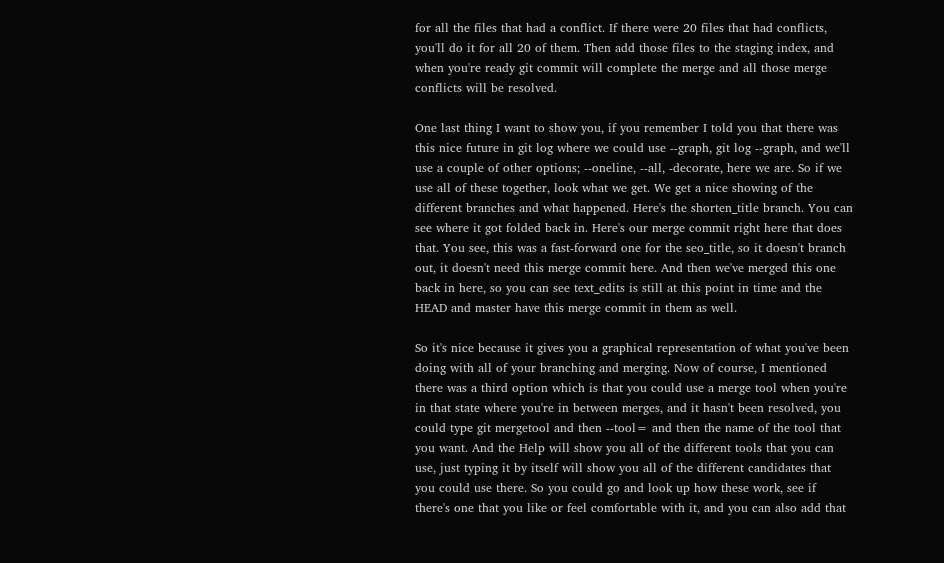for all the files that had a conflict. If there were 20 files that had conflicts, you'll do it for all 20 of them. Then add those files to the staging index, and when you're ready git commit will complete the merge and all those merge conflicts will be resolved.

One last thing I want to show you, if you remember I told you that there was this nice future in git log where we could use --graph, git log --graph, and we'll use a couple of other options; --oneline, --all, -decorate, here we are. So if we use all of these together, look what we get. We get a nice showing of the different branches and what happened. Here's the shorten_title branch. You can see where it got folded back in. Here's our merge commit right here that does that. You see, this was a fast-forward one for the seo_title, so it doesn't branch out, it doesn't need this merge commit here. And then we've merged this one back in here, so you can see text_edits is still at this point in time and the HEAD and master have this merge commit in them as well.

So it's nice because it gives you a graphical representation of what you've been doing with all of your branching and merging. Now of course, I mentioned there was a third option which is that you could use a merge tool when you're in that state where you're in between merges, and it hasn't been resolved, you could type git mergetool and then --tool= and then the name of the tool that you want. And the Help will show you all of the different tools that you can use, just typing it by itself will show you all of the different candidates that you could use there. So you could go and look up how these work, see if there's one that you like or feel comfortable with it, and you can also add that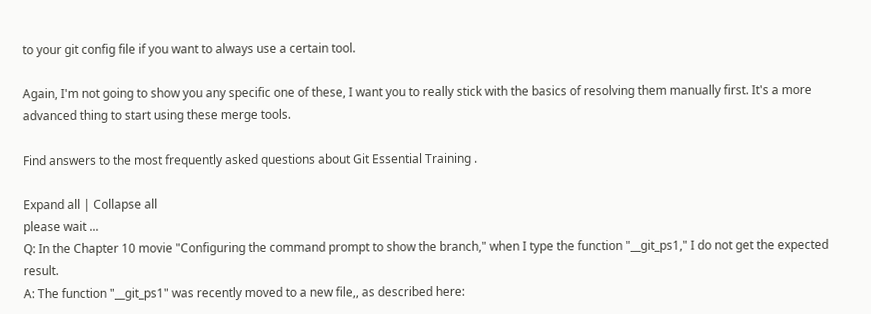to your git config file if you want to always use a certain tool.

Again, I'm not going to show you any specific one of these, I want you to really stick with the basics of resolving them manually first. It's a more advanced thing to start using these merge tools.

Find answers to the most frequently asked questions about Git Essential Training .

Expand all | Collapse all
please wait ...
Q: In the Chapter 10 movie "Configuring the command prompt to show the branch," when I type the function "__git_ps1," I do not get the expected result.
A: The function "__git_ps1" was recently moved to a new file,, as described here: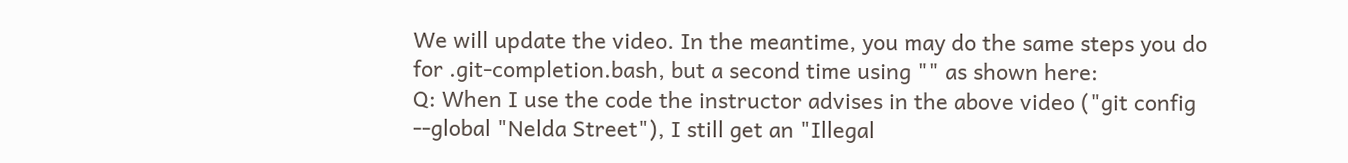We will update the video. In the meantime, you may do the same steps you do for .git-completion.bash, but a second time using "" as shown here:
Q: When I use the code the instructor advises in the above video ("git config
--global "Nelda Street"), I still get an "Illegal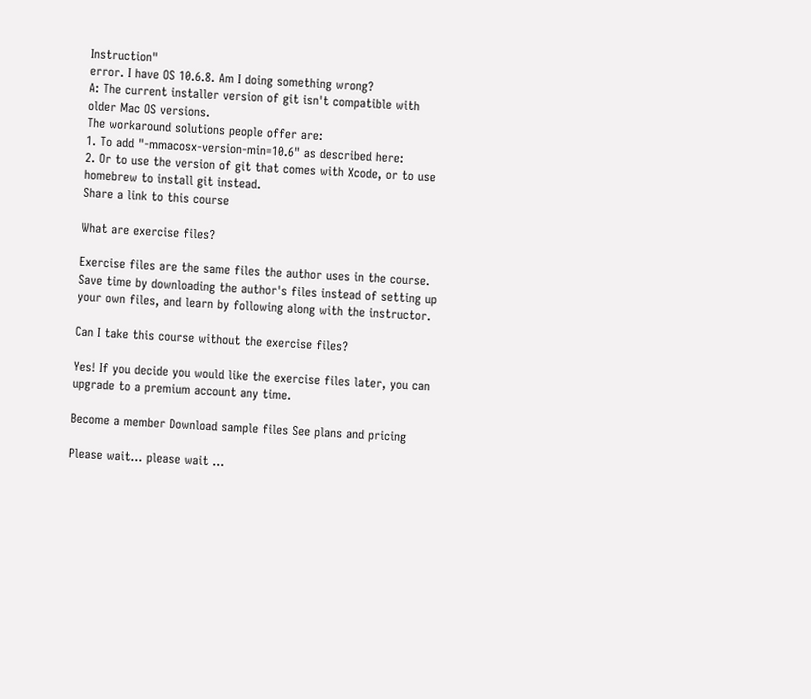Instruction"
error. I have OS 10.6.8. Am I doing something wrong?
A: The current installer version of git isn't compatible with older Mac OS versions.
The workaround solutions people offer are:
1. To add "-mmacosx-version-min=10.6" as described here:
2. Or to use the version of git that comes with Xcode, or to use homebrew to install git instead.
Share a link to this course

What are exercise files?

Exercise files are the same files the author uses in the course. Save time by downloading the author's files instead of setting up your own files, and learn by following along with the instructor.

Can I take this course without the exercise files?

Yes! If you decide you would like the exercise files later, you can upgrade to a premium account any time.

Become a member Download sample files See plans and pricing

Please wait... please wait ...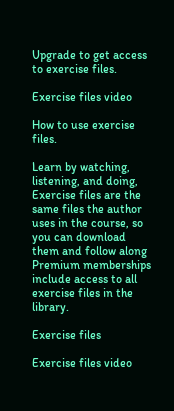Upgrade to get access to exercise files.

Exercise files video

How to use exercise files.

Learn by watching, listening, and doing, Exercise files are the same files the author uses in the course, so you can download them and follow along Premium memberships include access to all exercise files in the library.

Exercise files

Exercise files video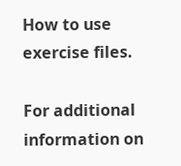How to use exercise files.

For additional information on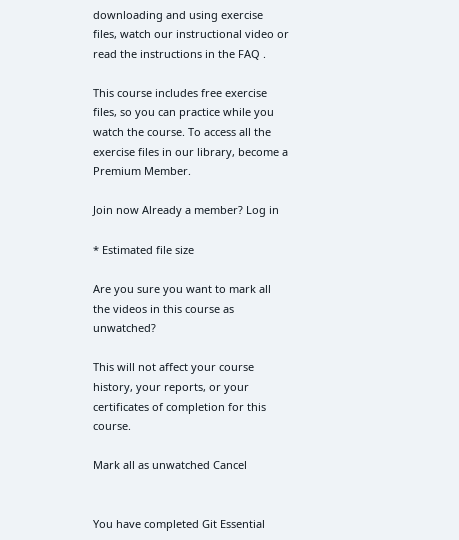downloading and using exercise files, watch our instructional video or read the instructions in the FAQ .

This course includes free exercise files, so you can practice while you watch the course. To access all the exercise files in our library, become a Premium Member.

Join now Already a member? Log in

* Estimated file size

Are you sure you want to mark all the videos in this course as unwatched?

This will not affect your course history, your reports, or your certificates of completion for this course.

Mark all as unwatched Cancel


You have completed Git Essential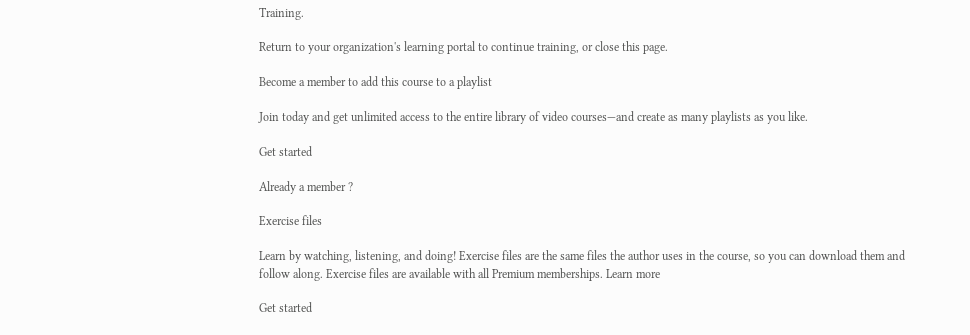Training.

Return to your organization's learning portal to continue training, or close this page.

Become a member to add this course to a playlist

Join today and get unlimited access to the entire library of video courses—and create as many playlists as you like.

Get started

Already a member ?

Exercise files

Learn by watching, listening, and doing! Exercise files are the same files the author uses in the course, so you can download them and follow along. Exercise files are available with all Premium memberships. Learn more

Get started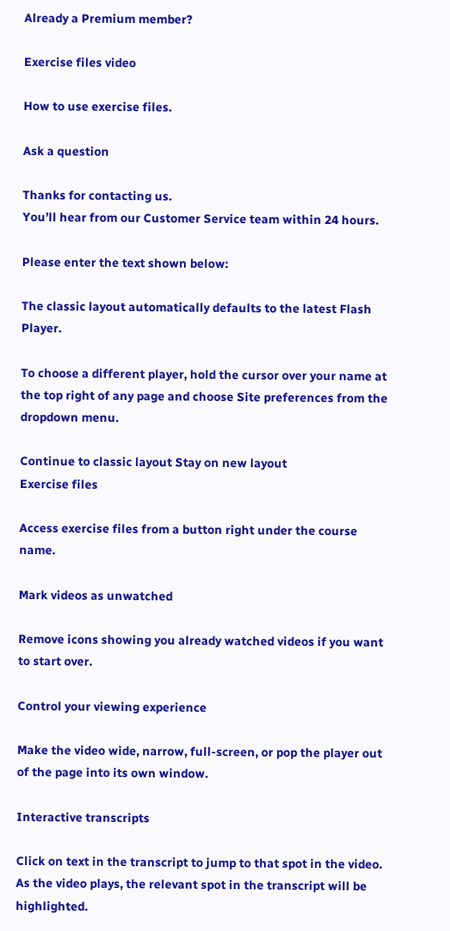Already a Premium member?

Exercise files video

How to use exercise files.

Ask a question

Thanks for contacting us.
You’ll hear from our Customer Service team within 24 hours.

Please enter the text shown below:

The classic layout automatically defaults to the latest Flash Player.

To choose a different player, hold the cursor over your name at the top right of any page and choose Site preferences from the dropdown menu.

Continue to classic layout Stay on new layout
Exercise files

Access exercise files from a button right under the course name.

Mark videos as unwatched

Remove icons showing you already watched videos if you want to start over.

Control your viewing experience

Make the video wide, narrow, full-screen, or pop the player out of the page into its own window.

Interactive transcripts

Click on text in the transcript to jump to that spot in the video. As the video plays, the relevant spot in the transcript will be highlighted.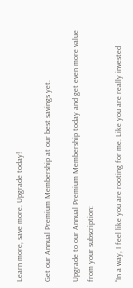Learn more, save more. Upgrade today!

Get our Annual Premium Membership at our best savings yet.

Upgrade to our Annual Premium Membership today and get even more value from your subscription:

“In a way, I feel like you are rooting for me. Like you are really invested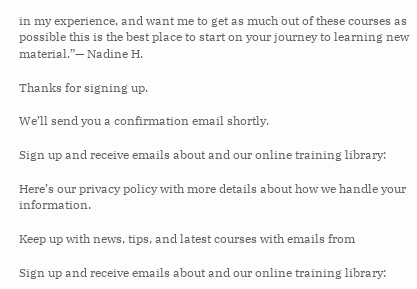in my experience, and want me to get as much out of these courses as possible this is the best place to start on your journey to learning new material.”— Nadine H.

Thanks for signing up.

We’ll send you a confirmation email shortly.

Sign up and receive emails about and our online training library:

Here’s our privacy policy with more details about how we handle your information.

Keep up with news, tips, and latest courses with emails from

Sign up and receive emails about and our online training library: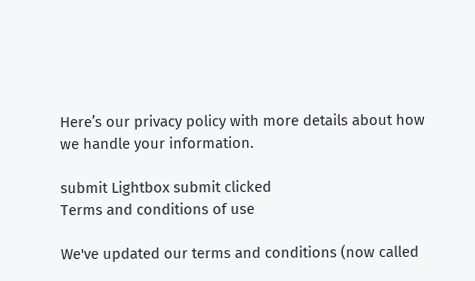Here’s our privacy policy with more details about how we handle your information.

submit Lightbox submit clicked
Terms and conditions of use

We've updated our terms and conditions (now called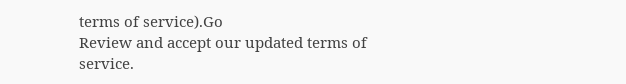terms of service).Go
Review and accept our updated terms of service.